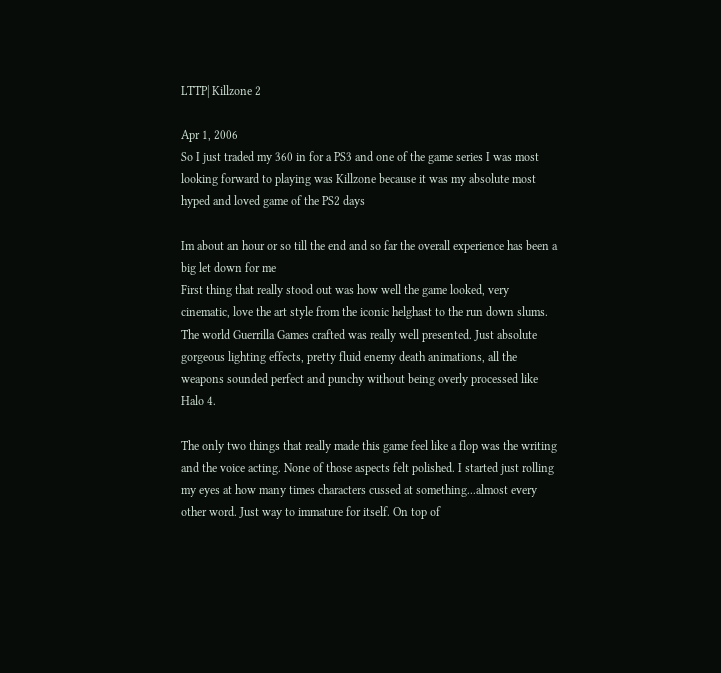LTTP| Killzone 2

Apr 1, 2006
So I just traded my 360 in for a PS3 and one of the game series I was most looking forward to playing was Killzone because it was my absolute most hyped and loved game of the PS2 days

Im about an hour or so till the end and so far the overall experience has been a big let down for me
First thing that really stood out was how well the game looked, very cinematic, love the art style from the iconic helghast to the run down slums. The world Guerrilla Games crafted was really well presented. Just absolute gorgeous lighting effects, pretty fluid enemy death animations, all the weapons sounded perfect and punchy without being overly processed like Halo 4.

The only two things that really made this game feel like a flop was the writing and the voice acting. None of those aspects felt polished. I started just rolling my eyes at how many times characters cussed at something...almost every other word. Just way to immature for itself. On top of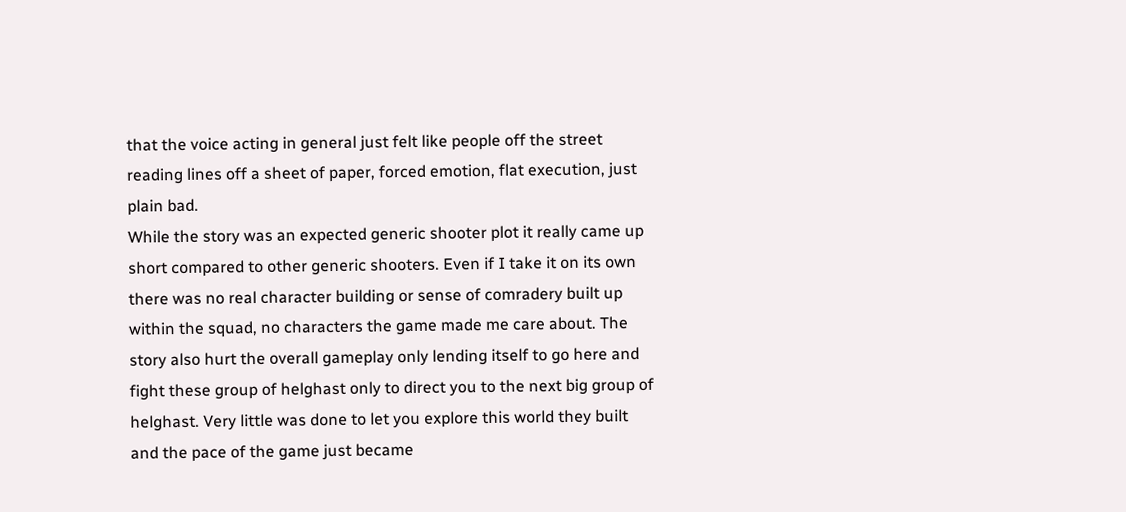that the voice acting in general just felt like people off the street reading lines off a sheet of paper, forced emotion, flat execution, just plain bad.
While the story was an expected generic shooter plot it really came up short compared to other generic shooters. Even if I take it on its own there was no real character building or sense of comradery built up within the squad, no characters the game made me care about. The story also hurt the overall gameplay only lending itself to go here and fight these group of helghast only to direct you to the next big group of helghast. Very little was done to let you explore this world they built and the pace of the game just became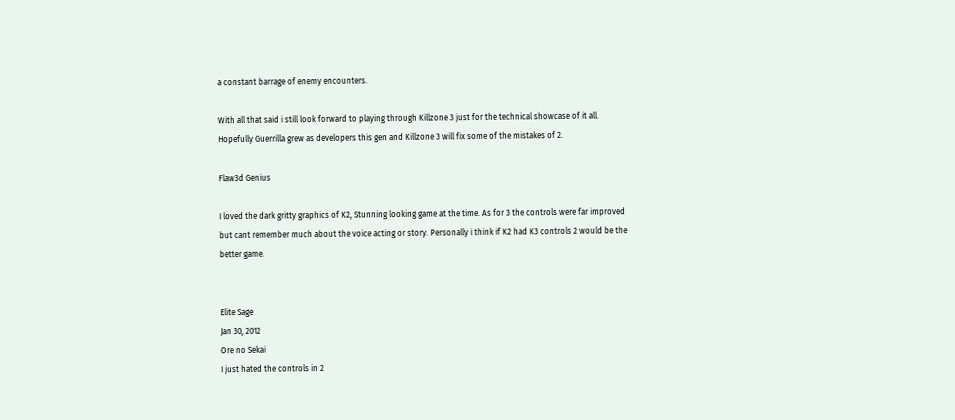a constant barrage of enemy encounters.

With all that said i still look forward to playing through Killzone 3 just for the technical showcase of it all.
Hopefully Guerrilla grew as developers this gen and Killzone 3 will fix some of the mistakes of 2.

Flaw3d Genius

I loved the dark gritty graphics of K2, Stunning looking game at the time. As for 3 the controls were far improved but cant remember much about the voice acting or story. Personally i think if K2 had K3 controls 2 would be the better game.


Elite Sage
Jan 30, 2012
Ore no Sekai
I just hated the controls in 2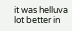it was helluva lot better in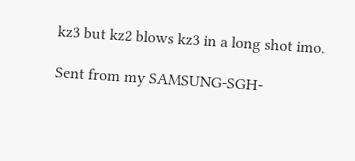kz3 but kz2 blows kz3 in a long shot imo.

Sent from my SAMSUNG-SGH-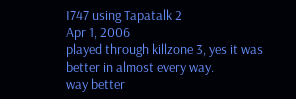I747 using Tapatalk 2
Apr 1, 2006
played through killzone 3, yes it was better in almost every way.
way better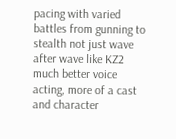pacing with varied battles from gunning to stealth not just wave after wave like KZ2
much better voice acting, more of a cast and character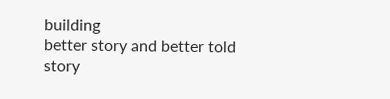building
better story and better told story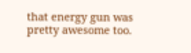that energy gun was pretty awesome too.